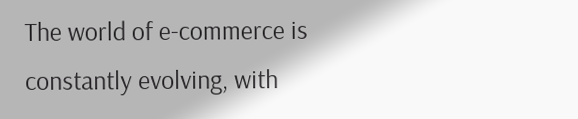The world of e-commerce is constantly evolving, with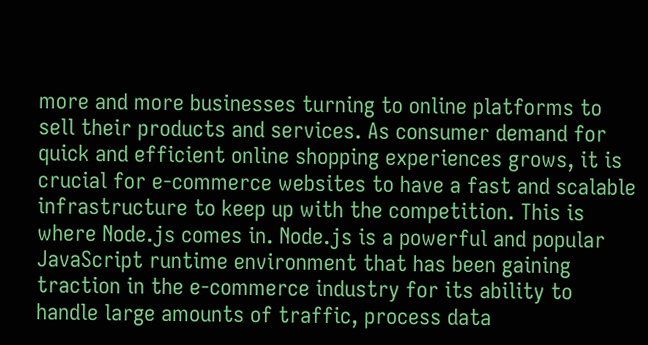more and more businesses turning to online platforms to sell their products and services. As consumer demand for quick and efficient online shopping experiences grows, it is crucial for e-commerce websites to have a fast and scalable infrastructure to keep up with the competition. This is where Node.js comes in. Node.js is a powerful and popular JavaScript runtime environment that has been gaining traction in the e-commerce industry for its ability to handle large amounts of traffic, process data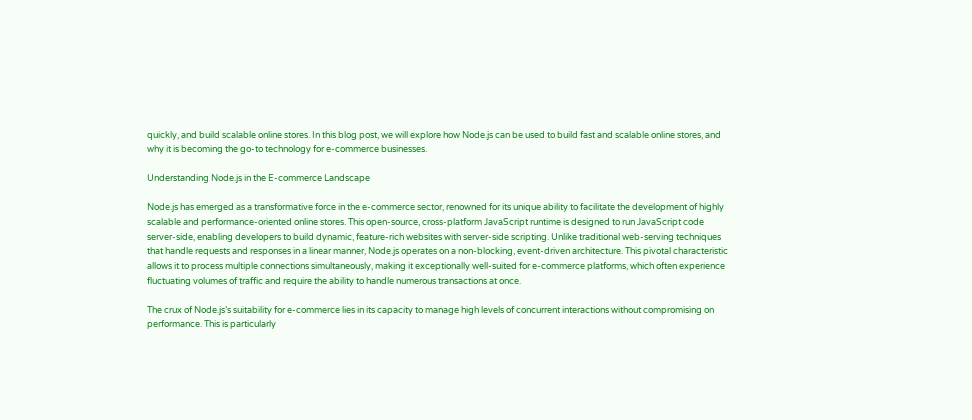quickly, and build scalable online stores. In this blog post, we will explore how Node.js can be used to build fast and scalable online stores, and why it is becoming the go-to technology for e-commerce businesses.

Understanding Node.js in the E-commerce Landscape

Node.js has emerged as a transformative force in the e-commerce sector, renowned for its unique ability to facilitate the development of highly scalable and performance-oriented online stores. This open-source, cross-platform JavaScript runtime is designed to run JavaScript code server-side, enabling developers to build dynamic, feature-rich websites with server-side scripting. Unlike traditional web-serving techniques that handle requests and responses in a linear manner, Node.js operates on a non-blocking, event-driven architecture. This pivotal characteristic allows it to process multiple connections simultaneously, making it exceptionally well-suited for e-commerce platforms, which often experience fluctuating volumes of traffic and require the ability to handle numerous transactions at once.

The crux of Node.js’s suitability for e-commerce lies in its capacity to manage high levels of concurrent interactions without compromising on performance. This is particularly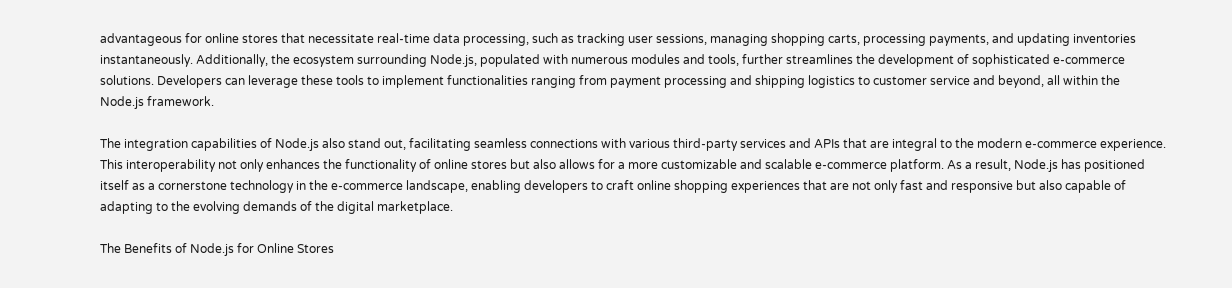advantageous for online stores that necessitate real-time data processing, such as tracking user sessions, managing shopping carts, processing payments, and updating inventories instantaneously. Additionally, the ecosystem surrounding Node.js, populated with numerous modules and tools, further streamlines the development of sophisticated e-commerce solutions. Developers can leverage these tools to implement functionalities ranging from payment processing and shipping logistics to customer service and beyond, all within the Node.js framework.

The integration capabilities of Node.js also stand out, facilitating seamless connections with various third-party services and APIs that are integral to the modern e-commerce experience. This interoperability not only enhances the functionality of online stores but also allows for a more customizable and scalable e-commerce platform. As a result, Node.js has positioned itself as a cornerstone technology in the e-commerce landscape, enabling developers to craft online shopping experiences that are not only fast and responsive but also capable of adapting to the evolving demands of the digital marketplace.

The Benefits of Node.js for Online Stores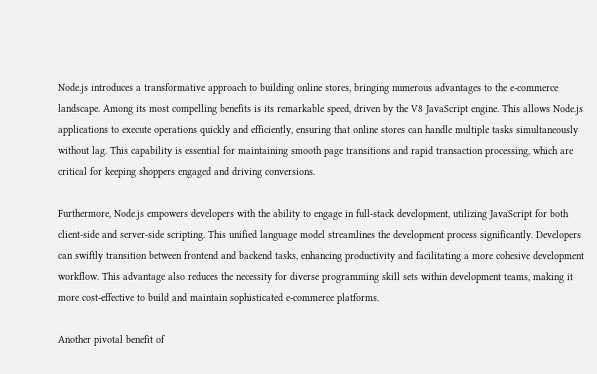Node.js introduces a transformative approach to building online stores, bringing numerous advantages to the e-commerce landscape. Among its most compelling benefits is its remarkable speed, driven by the V8 JavaScript engine. This allows Node.js applications to execute operations quickly and efficiently, ensuring that online stores can handle multiple tasks simultaneously without lag. This capability is essential for maintaining smooth page transitions and rapid transaction processing, which are critical for keeping shoppers engaged and driving conversions.

Furthermore, Node.js empowers developers with the ability to engage in full-stack development, utilizing JavaScript for both client-side and server-side scripting. This unified language model streamlines the development process significantly. Developers can swiftly transition between frontend and backend tasks, enhancing productivity and facilitating a more cohesive development workflow. This advantage also reduces the necessity for diverse programming skill sets within development teams, making it more cost-effective to build and maintain sophisticated e-commerce platforms.

Another pivotal benefit of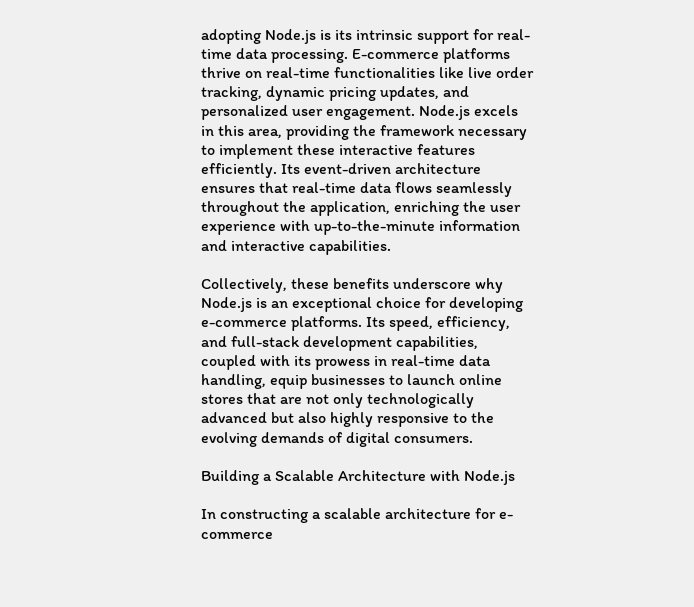adopting Node.js is its intrinsic support for real-time data processing. E-commerce platforms thrive on real-time functionalities like live order tracking, dynamic pricing updates, and personalized user engagement. Node.js excels in this area, providing the framework necessary to implement these interactive features efficiently. Its event-driven architecture ensures that real-time data flows seamlessly throughout the application, enriching the user experience with up-to-the-minute information and interactive capabilities.

Collectively, these benefits underscore why Node.js is an exceptional choice for developing e-commerce platforms. Its speed, efficiency, and full-stack development capabilities, coupled with its prowess in real-time data handling, equip businesses to launch online stores that are not only technologically advanced but also highly responsive to the evolving demands of digital consumers.

Building a Scalable Architecture with Node.js

In constructing a scalable architecture for e-commerce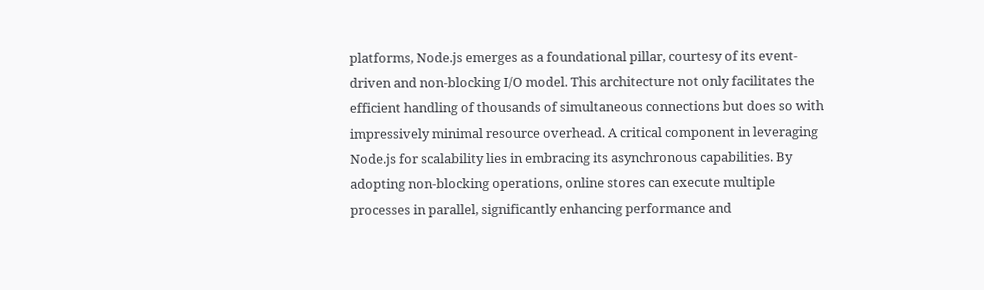platforms, Node.js emerges as a foundational pillar, courtesy of its event-driven and non-blocking I/O model. This architecture not only facilitates the efficient handling of thousands of simultaneous connections but does so with impressively minimal resource overhead. A critical component in leveraging Node.js for scalability lies in embracing its asynchronous capabilities. By adopting non-blocking operations, online stores can execute multiple processes in parallel, significantly enhancing performance and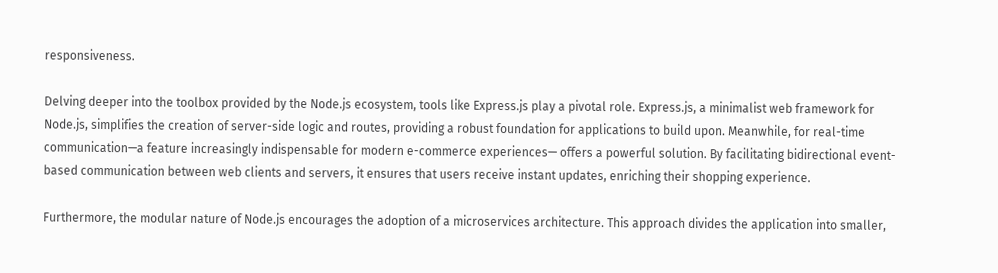responsiveness.

Delving deeper into the toolbox provided by the Node.js ecosystem, tools like Express.js play a pivotal role. Express.js, a minimalist web framework for Node.js, simplifies the creation of server-side logic and routes, providing a robust foundation for applications to build upon. Meanwhile, for real-time communication—a feature increasingly indispensable for modern e-commerce experiences— offers a powerful solution. By facilitating bidirectional event-based communication between web clients and servers, it ensures that users receive instant updates, enriching their shopping experience.

Furthermore, the modular nature of Node.js encourages the adoption of a microservices architecture. This approach divides the application into smaller,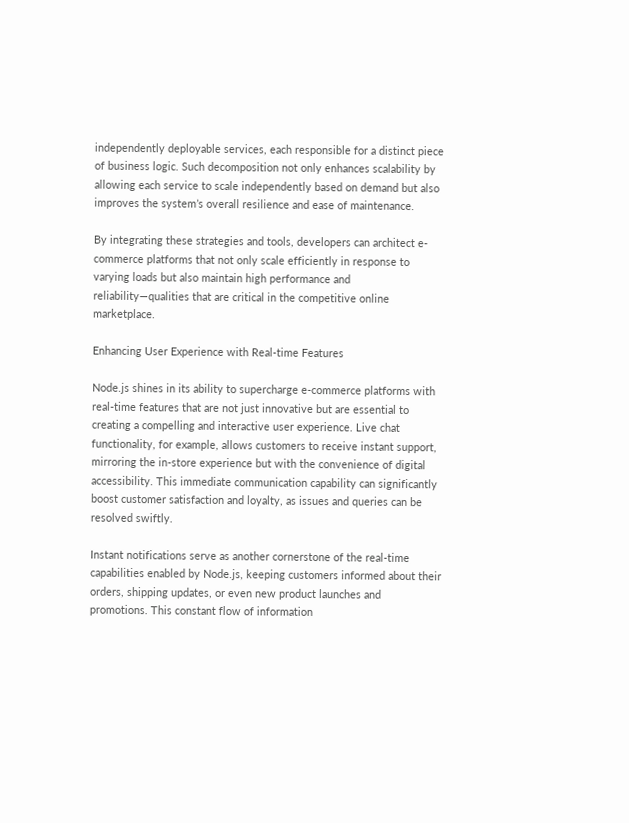independently deployable services, each responsible for a distinct piece of business logic. Such decomposition not only enhances scalability by allowing each service to scale independently based on demand but also improves the system’s overall resilience and ease of maintenance.

By integrating these strategies and tools, developers can architect e-commerce platforms that not only scale efficiently in response to varying loads but also maintain high performance and reliability—qualities that are critical in the competitive online marketplace.

Enhancing User Experience with Real-time Features

Node.js shines in its ability to supercharge e-commerce platforms with real-time features that are not just innovative but are essential to creating a compelling and interactive user experience. Live chat functionality, for example, allows customers to receive instant support, mirroring the in-store experience but with the convenience of digital accessibility. This immediate communication capability can significantly boost customer satisfaction and loyalty, as issues and queries can be resolved swiftly.

Instant notifications serve as another cornerstone of the real-time capabilities enabled by Node.js, keeping customers informed about their orders, shipping updates, or even new product launches and promotions. This constant flow of information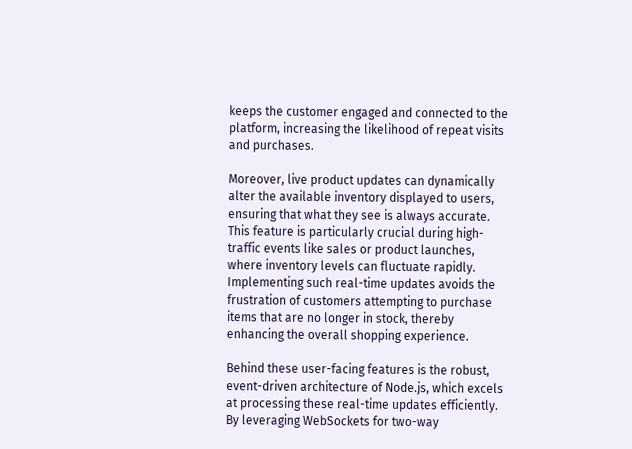keeps the customer engaged and connected to the platform, increasing the likelihood of repeat visits and purchases.

Moreover, live product updates can dynamically alter the available inventory displayed to users, ensuring that what they see is always accurate. This feature is particularly crucial during high-traffic events like sales or product launches, where inventory levels can fluctuate rapidly. Implementing such real-time updates avoids the frustration of customers attempting to purchase items that are no longer in stock, thereby enhancing the overall shopping experience.

Behind these user-facing features is the robust, event-driven architecture of Node.js, which excels at processing these real-time updates efficiently. By leveraging WebSockets for two-way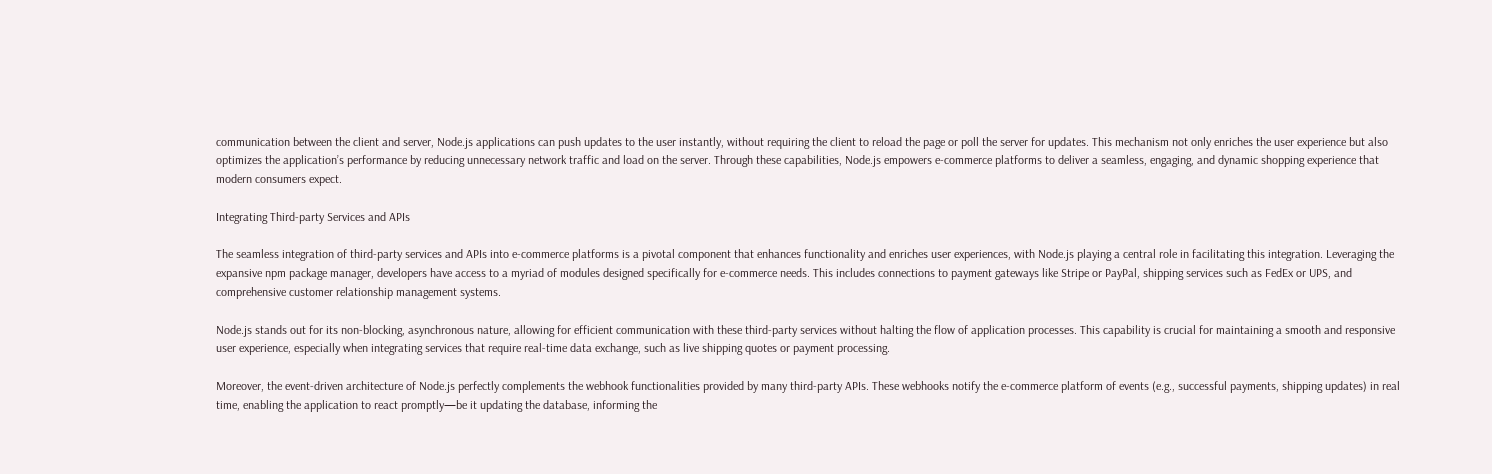communication between the client and server, Node.js applications can push updates to the user instantly, without requiring the client to reload the page or poll the server for updates. This mechanism not only enriches the user experience but also optimizes the application’s performance by reducing unnecessary network traffic and load on the server. Through these capabilities, Node.js empowers e-commerce platforms to deliver a seamless, engaging, and dynamic shopping experience that modern consumers expect.

Integrating Third-party Services and APIs

The seamless integration of third-party services and APIs into e-commerce platforms is a pivotal component that enhances functionality and enriches user experiences, with Node.js playing a central role in facilitating this integration. Leveraging the expansive npm package manager, developers have access to a myriad of modules designed specifically for e-commerce needs. This includes connections to payment gateways like Stripe or PayPal, shipping services such as FedEx or UPS, and comprehensive customer relationship management systems.

Node.js stands out for its non-blocking, asynchronous nature, allowing for efficient communication with these third-party services without halting the flow of application processes. This capability is crucial for maintaining a smooth and responsive user experience, especially when integrating services that require real-time data exchange, such as live shipping quotes or payment processing.

Moreover, the event-driven architecture of Node.js perfectly complements the webhook functionalities provided by many third-party APIs. These webhooks notify the e-commerce platform of events (e.g., successful payments, shipping updates) in real time, enabling the application to react promptly—be it updating the database, informing the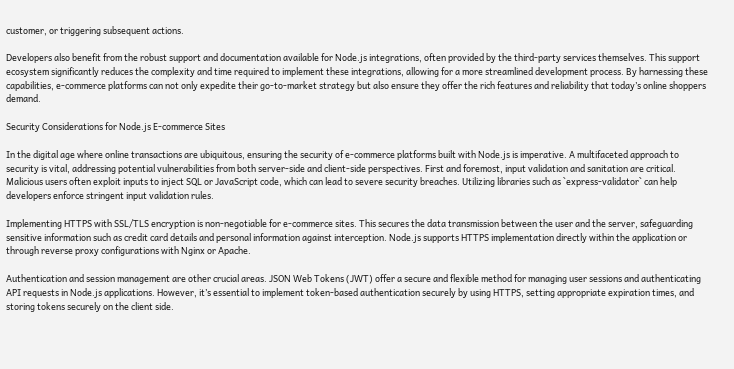customer, or triggering subsequent actions.

Developers also benefit from the robust support and documentation available for Node.js integrations, often provided by the third-party services themselves. This support ecosystem significantly reduces the complexity and time required to implement these integrations, allowing for a more streamlined development process. By harnessing these capabilities, e-commerce platforms can not only expedite their go-to-market strategy but also ensure they offer the rich features and reliability that today’s online shoppers demand.

Security Considerations for Node.js E-commerce Sites

In the digital age where online transactions are ubiquitous, ensuring the security of e-commerce platforms built with Node.js is imperative. A multifaceted approach to security is vital, addressing potential vulnerabilities from both server-side and client-side perspectives. First and foremost, input validation and sanitation are critical. Malicious users often exploit inputs to inject SQL or JavaScript code, which can lead to severe security breaches. Utilizing libraries such as `express-validator` can help developers enforce stringent input validation rules.

Implementing HTTPS with SSL/TLS encryption is non-negotiable for e-commerce sites. This secures the data transmission between the user and the server, safeguarding sensitive information such as credit card details and personal information against interception. Node.js supports HTTPS implementation directly within the application or through reverse proxy configurations with Nginx or Apache.

Authentication and session management are other crucial areas. JSON Web Tokens (JWT) offer a secure and flexible method for managing user sessions and authenticating API requests in Node.js applications. However, it’s essential to implement token-based authentication securely by using HTTPS, setting appropriate expiration times, and storing tokens securely on the client side.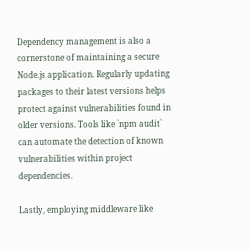Dependency management is also a cornerstone of maintaining a secure Node.js application. Regularly updating packages to their latest versions helps protect against vulnerabilities found in older versions. Tools like `npm audit` can automate the detection of known vulnerabilities within project dependencies.

Lastly, employing middleware like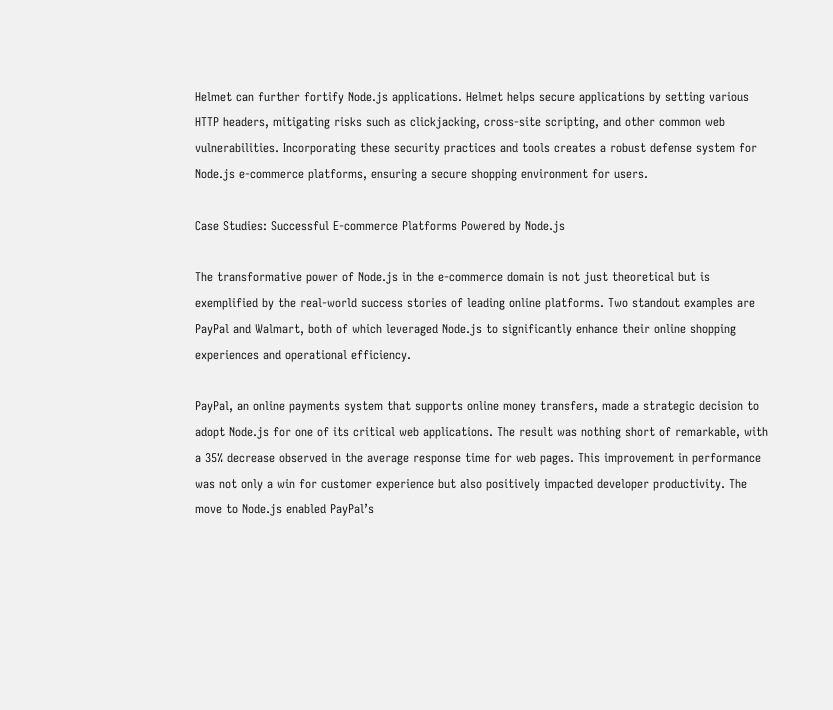Helmet can further fortify Node.js applications. Helmet helps secure applications by setting various HTTP headers, mitigating risks such as clickjacking, cross-site scripting, and other common web vulnerabilities. Incorporating these security practices and tools creates a robust defense system for Node.js e-commerce platforms, ensuring a secure shopping environment for users.

Case Studies: Successful E-commerce Platforms Powered by Node.js

The transformative power of Node.js in the e-commerce domain is not just theoretical but is exemplified by the real-world success stories of leading online platforms. Two standout examples are PayPal and Walmart, both of which leveraged Node.js to significantly enhance their online shopping experiences and operational efficiency.

PayPal, an online payments system that supports online money transfers, made a strategic decision to adopt Node.js for one of its critical web applications. The result was nothing short of remarkable, with a 35% decrease observed in the average response time for web pages. This improvement in performance was not only a win for customer experience but also positively impacted developer productivity. The move to Node.js enabled PayPal’s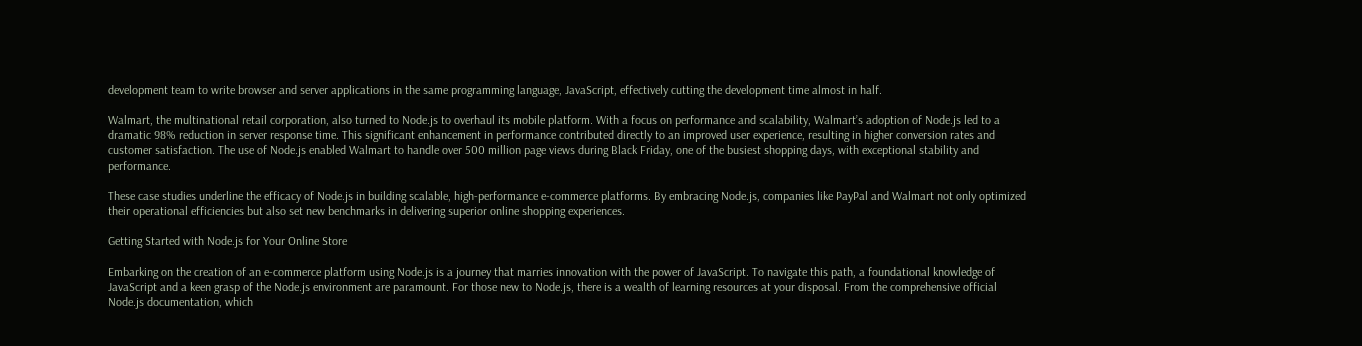development team to write browser and server applications in the same programming language, JavaScript, effectively cutting the development time almost in half.

Walmart, the multinational retail corporation, also turned to Node.js to overhaul its mobile platform. With a focus on performance and scalability, Walmart’s adoption of Node.js led to a dramatic 98% reduction in server response time. This significant enhancement in performance contributed directly to an improved user experience, resulting in higher conversion rates and customer satisfaction. The use of Node.js enabled Walmart to handle over 500 million page views during Black Friday, one of the busiest shopping days, with exceptional stability and performance.

These case studies underline the efficacy of Node.js in building scalable, high-performance e-commerce platforms. By embracing Node.js, companies like PayPal and Walmart not only optimized their operational efficiencies but also set new benchmarks in delivering superior online shopping experiences.

Getting Started with Node.js for Your Online Store

Embarking on the creation of an e-commerce platform using Node.js is a journey that marries innovation with the power of JavaScript. To navigate this path, a foundational knowledge of JavaScript and a keen grasp of the Node.js environment are paramount. For those new to Node.js, there is a wealth of learning resources at your disposal. From the comprehensive official Node.js documentation, which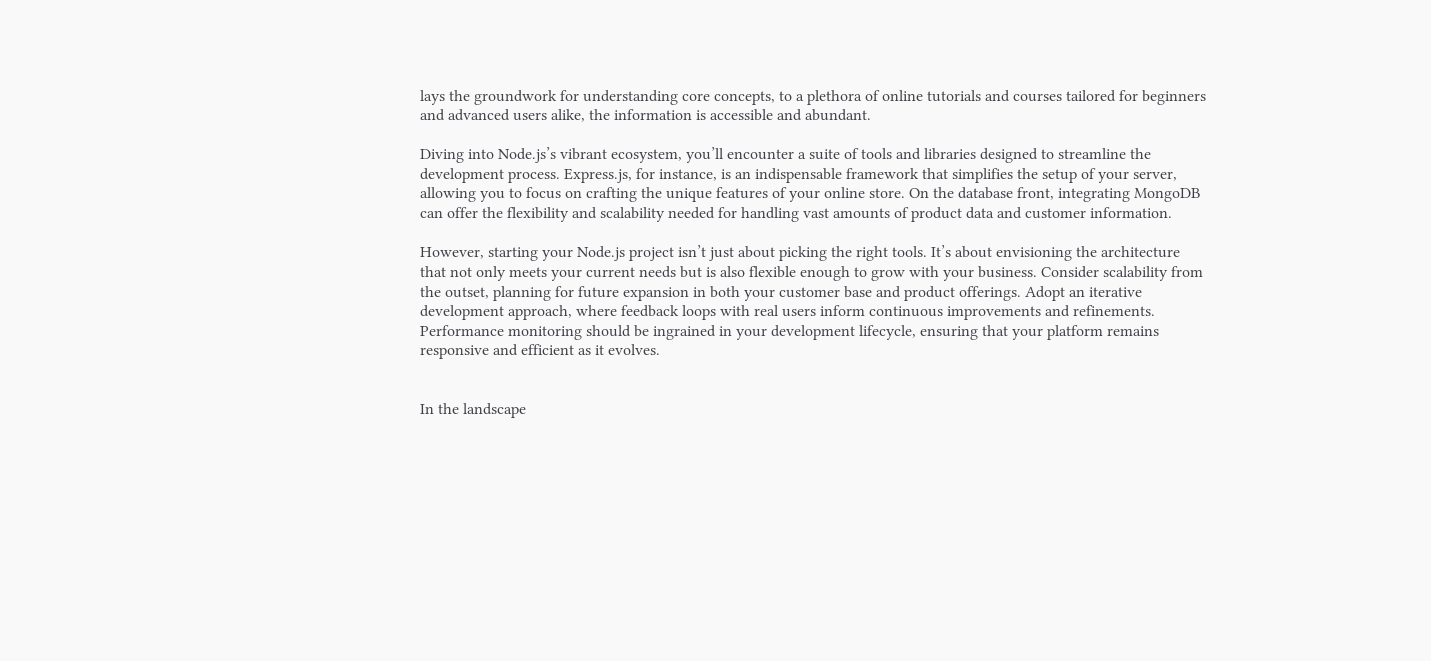lays the groundwork for understanding core concepts, to a plethora of online tutorials and courses tailored for beginners and advanced users alike, the information is accessible and abundant.

Diving into Node.js’s vibrant ecosystem, you’ll encounter a suite of tools and libraries designed to streamline the development process. Express.js, for instance, is an indispensable framework that simplifies the setup of your server, allowing you to focus on crafting the unique features of your online store. On the database front, integrating MongoDB can offer the flexibility and scalability needed for handling vast amounts of product data and customer information.

However, starting your Node.js project isn’t just about picking the right tools. It’s about envisioning the architecture that not only meets your current needs but is also flexible enough to grow with your business. Consider scalability from the outset, planning for future expansion in both your customer base and product offerings. Adopt an iterative development approach, where feedback loops with real users inform continuous improvements and refinements. Performance monitoring should be ingrained in your development lifecycle, ensuring that your platform remains responsive and efficient as it evolves.


In the landscape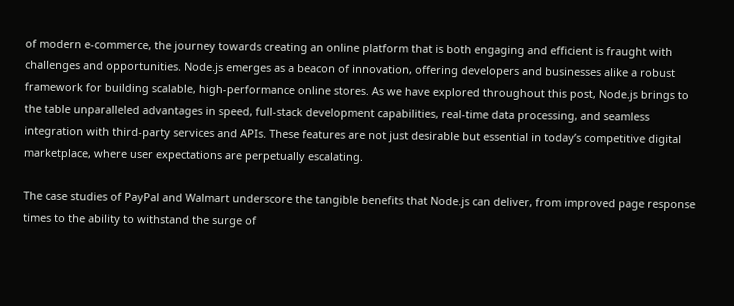of modern e-commerce, the journey towards creating an online platform that is both engaging and efficient is fraught with challenges and opportunities. Node.js emerges as a beacon of innovation, offering developers and businesses alike a robust framework for building scalable, high-performance online stores. As we have explored throughout this post, Node.js brings to the table unparalleled advantages in speed, full-stack development capabilities, real-time data processing, and seamless integration with third-party services and APIs. These features are not just desirable but essential in today’s competitive digital marketplace, where user expectations are perpetually escalating.

The case studies of PayPal and Walmart underscore the tangible benefits that Node.js can deliver, from improved page response times to the ability to withstand the surge of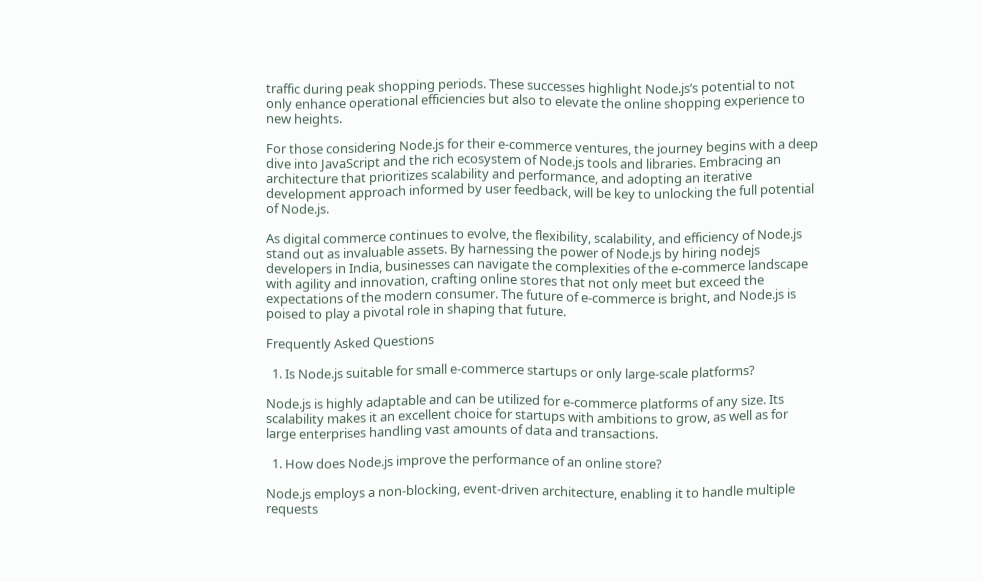traffic during peak shopping periods. These successes highlight Node.js’s potential to not only enhance operational efficiencies but also to elevate the online shopping experience to new heights.

For those considering Node.js for their e-commerce ventures, the journey begins with a deep dive into JavaScript and the rich ecosystem of Node.js tools and libraries. Embracing an architecture that prioritizes scalability and performance, and adopting an iterative development approach informed by user feedback, will be key to unlocking the full potential of Node.js.

As digital commerce continues to evolve, the flexibility, scalability, and efficiency of Node.js stand out as invaluable assets. By harnessing the power of Node.js by hiring nodejs developers in India, businesses can navigate the complexities of the e-commerce landscape with agility and innovation, crafting online stores that not only meet but exceed the expectations of the modern consumer. The future of e-commerce is bright, and Node.js is poised to play a pivotal role in shaping that future.

Frequently Asked Questions

  1. Is Node.js suitable for small e-commerce startups or only large-scale platforms?

Node.js is highly adaptable and can be utilized for e-commerce platforms of any size. Its scalability makes it an excellent choice for startups with ambitions to grow, as well as for large enterprises handling vast amounts of data and transactions.

  1. How does Node.js improve the performance of an online store?

Node.js employs a non-blocking, event-driven architecture, enabling it to handle multiple requests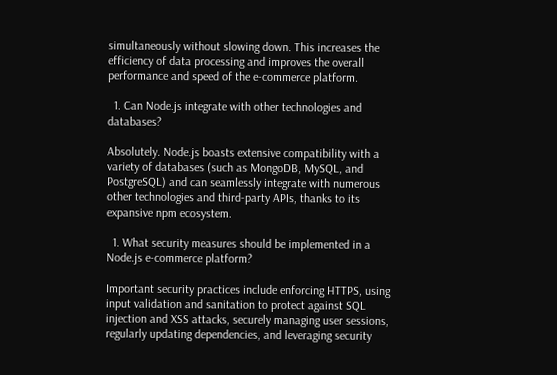simultaneously without slowing down. This increases the efficiency of data processing and improves the overall performance and speed of the e-commerce platform.

  1. Can Node.js integrate with other technologies and databases?

Absolutely. Node.js boasts extensive compatibility with a variety of databases (such as MongoDB, MySQL, and PostgreSQL) and can seamlessly integrate with numerous other technologies and third-party APIs, thanks to its expansive npm ecosystem.

  1. What security measures should be implemented in a Node.js e-commerce platform?

Important security practices include enforcing HTTPS, using input validation and sanitation to protect against SQL injection and XSS attacks, securely managing user sessions, regularly updating dependencies, and leveraging security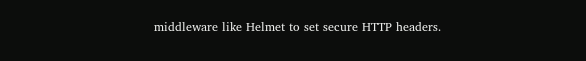middleware like Helmet to set secure HTTP headers.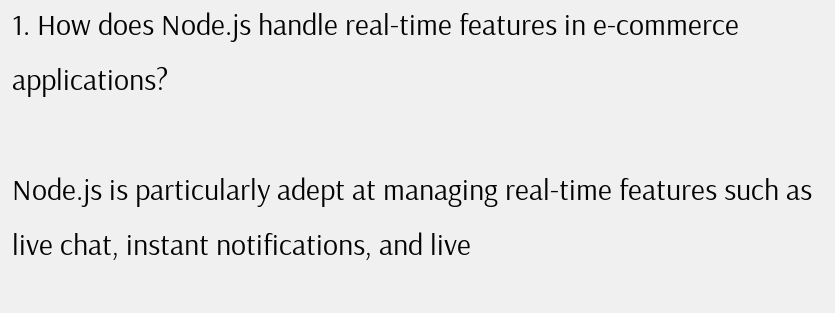1. How does Node.js handle real-time features in e-commerce applications?

Node.js is particularly adept at managing real-time features such as live chat, instant notifications, and live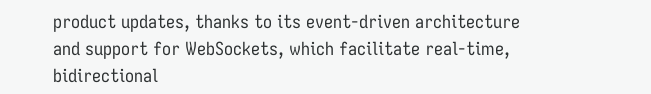product updates, thanks to its event-driven architecture and support for WebSockets, which facilitate real-time, bidirectional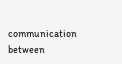communication between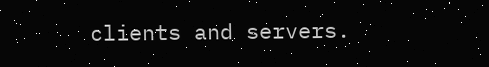clients and servers.